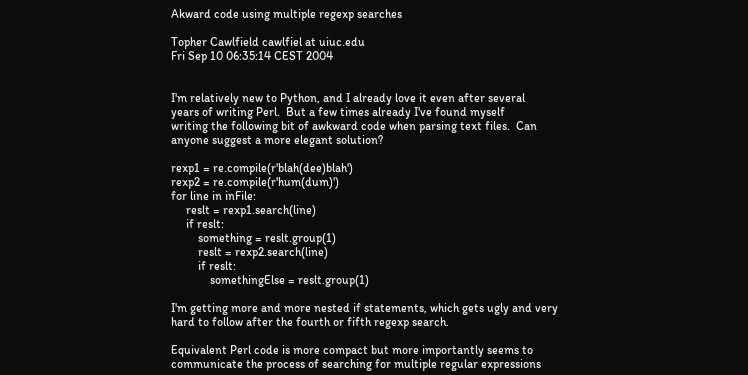Akward code using multiple regexp searches

Topher Cawlfield cawlfiel at uiuc.edu
Fri Sep 10 06:35:14 CEST 2004


I'm relatively new to Python, and I already love it even after several
years of writing Perl.  But a few times already I've found myself
writing the following bit of awkward code when parsing text files.  Can
anyone suggest a more elegant solution?

rexp1 = re.compile(r'blah(dee)blah')
rexp2 = re.compile(r'hum(dum)')
for line in inFile:
     reslt = rexp1.search(line)
     if reslt:
         something = reslt.group(1)
         reslt = rexp2.search(line)
         if reslt:
             somethingElse = reslt.group(1)

I'm getting more and more nested if statements, which gets ugly and very
hard to follow after the fourth or fifth regexp search.

Equivalent Perl code is more compact but more importantly seems to
communicate the process of searching for multiple regular expressions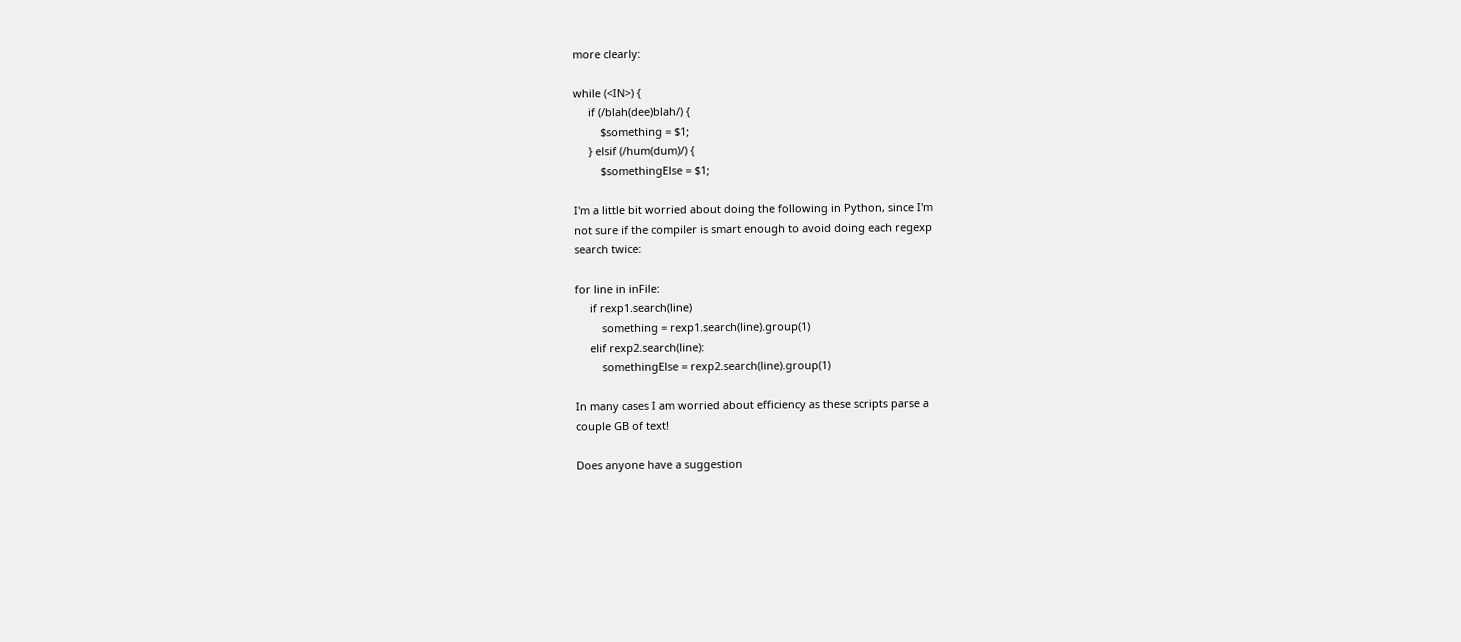more clearly:

while (<IN>) {
     if (/blah(dee)blah/) {
         $something = $1;
     } elsif (/hum(dum)/) {
         $somethingElse = $1;

I'm a little bit worried about doing the following in Python, since I'm
not sure if the compiler is smart enough to avoid doing each regexp
search twice:

for line in inFile:
     if rexp1.search(line)
         something = rexp1.search(line).group(1)
     elif rexp2.search(line):
         somethingElse = rexp2.search(line).group(1)

In many cases I am worried about efficiency as these scripts parse a
couple GB of text!

Does anyone have a suggestion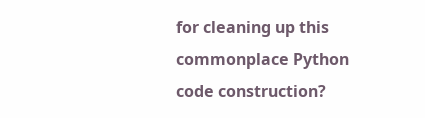for cleaning up this commonplace Python
code construction?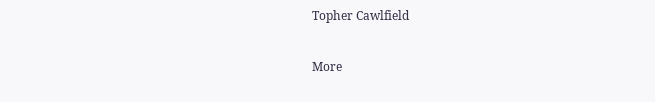Topher Cawlfield

More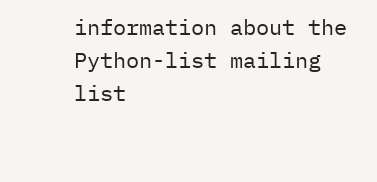information about the Python-list mailing list